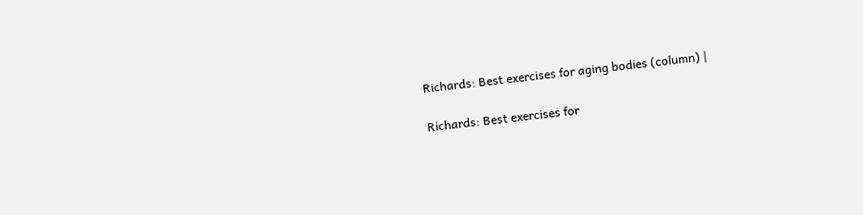Richards: Best exercises for aging bodies (column) |

Richards: Best exercises for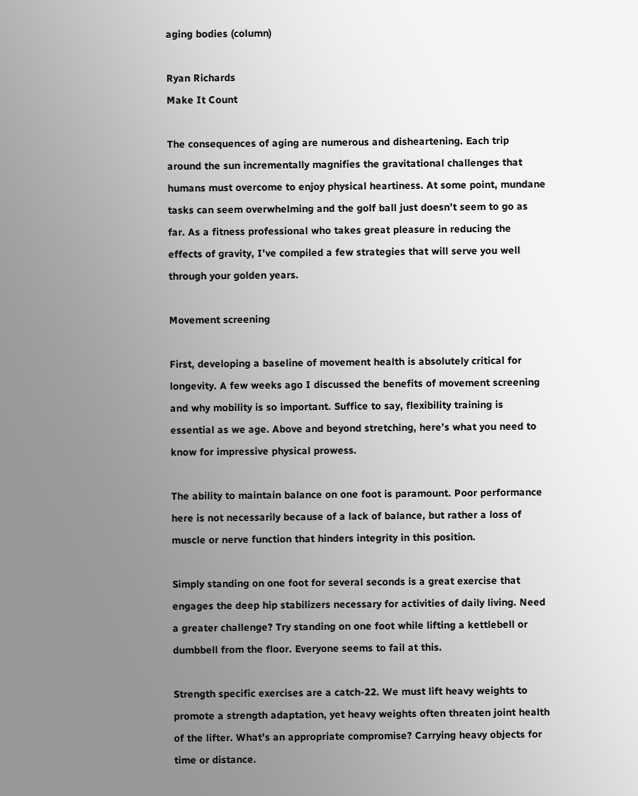aging bodies (column)

Ryan Richards
Make It Count

The consequences of aging are numerous and disheartening. Each trip around the sun incrementally magnifies the gravitational challenges that humans must overcome to enjoy physical heartiness. At some point, mundane tasks can seem overwhelming and the golf ball just doesn’t seem to go as far. As a fitness professional who takes great pleasure in reducing the effects of gravity, I’ve compiled a few strategies that will serve you well through your golden years.

Movement screening

First, developing a baseline of movement health is absolutely critical for longevity. A few weeks ago I discussed the benefits of movement screening and why mobility is so important. Suffice to say, flexibility training is essential as we age. Above and beyond stretching, here’s what you need to know for impressive physical prowess.

The ability to maintain balance on one foot is paramount. Poor performance here is not necessarily because of a lack of balance, but rather a loss of muscle or nerve function that hinders integrity in this position.

Simply standing on one foot for several seconds is a great exercise that engages the deep hip stabilizers necessary for activities of daily living. Need a greater challenge? Try standing on one foot while lifting a kettlebell or dumbbell from the floor. Everyone seems to fail at this.

Strength specific exercises are a catch-22. We must lift heavy weights to promote a strength adaptation, yet heavy weights often threaten joint health of the lifter. What’s an appropriate compromise? Carrying heavy objects for time or distance.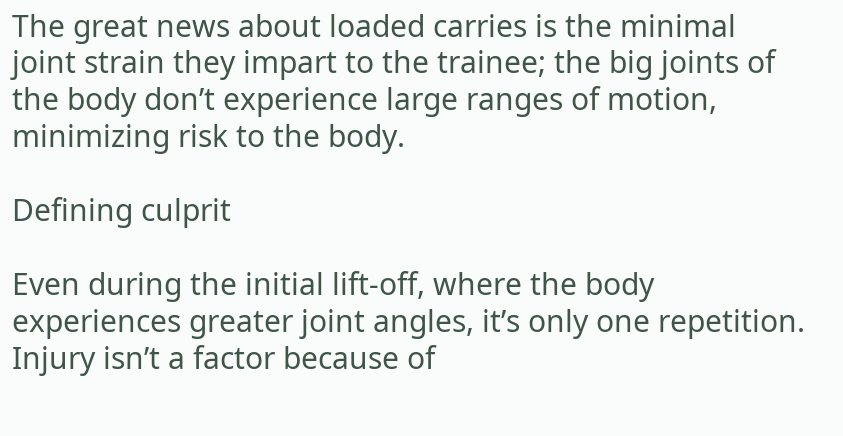The great news about loaded carries is the minimal joint strain they impart to the trainee; the big joints of the body don’t experience large ranges of motion, minimizing risk to the body.

Defining culprit

Even during the initial lift-off, where the body experiences greater joint angles, it’s only one repetition. Injury isn’t a factor because of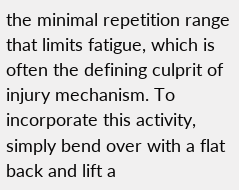the minimal repetition range that limits fatigue, which is often the defining culprit of injury mechanism. To incorporate this activity, simply bend over with a flat back and lift a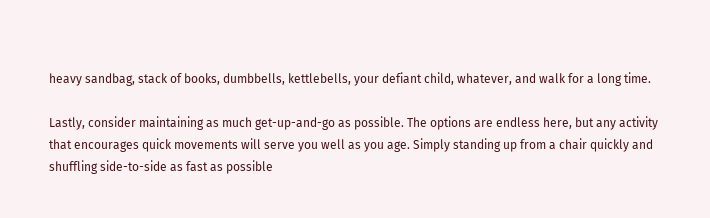heavy sandbag, stack of books, dumbbells, kettlebells, your defiant child, whatever, and walk for a long time.

Lastly, consider maintaining as much get-up-and-go as possible. The options are endless here, but any activity that encourages quick movements will serve you well as you age. Simply standing up from a chair quickly and shuffling side-to-side as fast as possible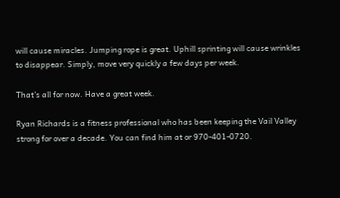will cause miracles. Jumping rope is great. Uphill sprinting will cause wrinkles to disappear. Simply, move very quickly a few days per week.

That’s all for now. Have a great week.

Ryan Richards is a fitness professional who has been keeping the Vail Valley strong for over a decade. You can find him at or 970-401-0720.